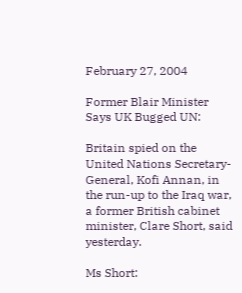February 27, 2004

Former Blair Minister Says UK Bugged UN:

Britain spied on the United Nations Secretary-General, Kofi Annan, in the run-up to the Iraq war, a former British cabinet minister, Clare Short, said yesterday.

Ms Short: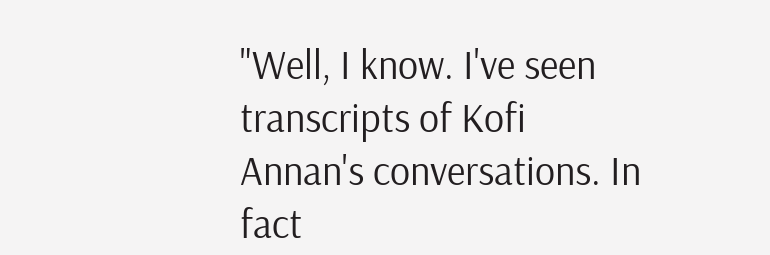"Well, I know. I've seen transcripts of Kofi Annan's conversations. In fact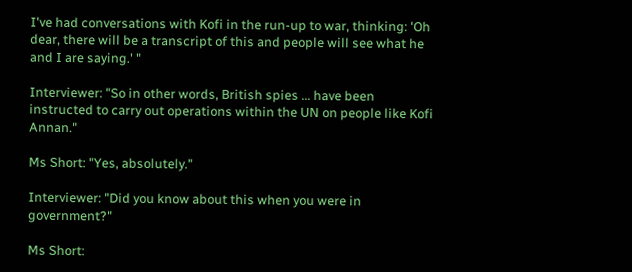I've had conversations with Kofi in the run-up to war, thinking: 'Oh dear, there will be a transcript of this and people will see what he and I are saying.' "

Interviewer: "So in other words, British spies ... have been instructed to carry out operations within the UN on people like Kofi Annan."

Ms Short: "Yes, absolutely."

Interviewer: "Did you know about this when you were in government?"

Ms Short: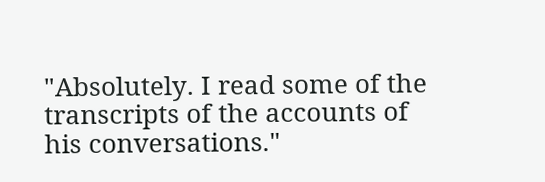"Absolutely. I read some of the transcripts of the accounts of his conversations."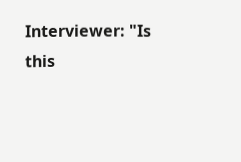Interviewer: "Is this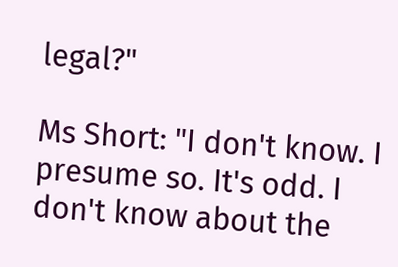legal?"

Ms Short: "I don't know. I presume so. It's odd. I don't know about the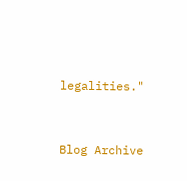legalities."


Blog Archive